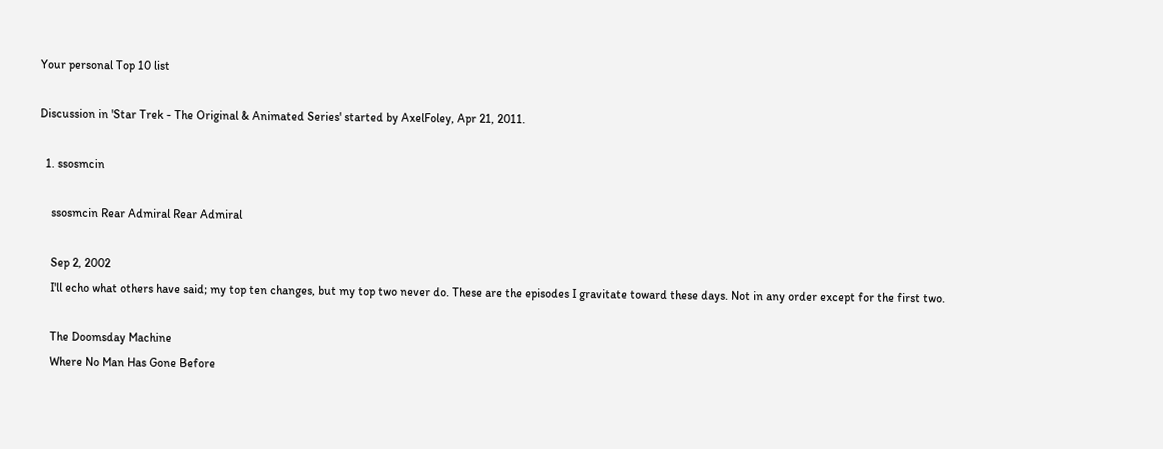Your personal Top 10 list

Discussion in 'Star Trek - The Original & Animated Series' started by AxelFoley, Apr 21, 2011.

  1. ssosmcin

    ssosmcin Rear Admiral Rear Admiral

    Sep 2, 2002
    I'll echo what others have said; my top ten changes, but my top two never do. These are the episodes I gravitate toward these days. Not in any order except for the first two.

    The Doomsday Machine
    Where No Man Has Gone Before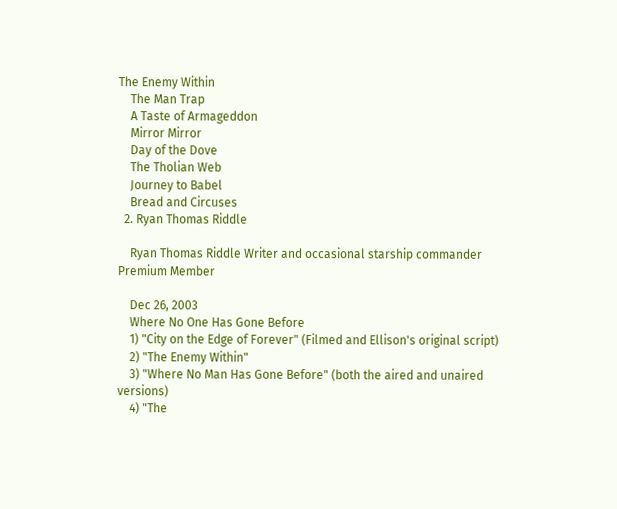The Enemy Within
    The Man Trap
    A Taste of Armageddon
    Mirror Mirror
    Day of the Dove
    The Tholian Web
    Journey to Babel
    Bread and Circuses
  2. Ryan Thomas Riddle

    Ryan Thomas Riddle Writer and occasional starship commander Premium Member

    Dec 26, 2003
    Where No One Has Gone Before
    1) "City on the Edge of Forever" (Filmed and Ellison's original script)
    2) "The Enemy Within"
    3) "Where No Man Has Gone Before" (both the aired and unaired versions)
    4) "The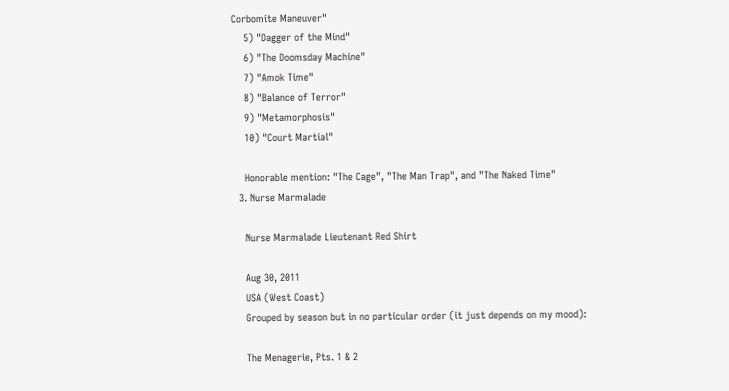Corbomite Maneuver"
    5) "Dagger of the Mind"
    6) "The Doomsday Machine"
    7) "Amok Time"
    8) "Balance of Terror"
    9) "Metamorphosis"
    10) "Court Martial"

    Honorable mention: "The Cage", "The Man Trap", and "The Naked Time"
  3. Nurse Marmalade

    Nurse Marmalade Lieutenant Red Shirt

    Aug 30, 2011
    USA (West Coast)
    Grouped by season but in no particular order (it just depends on my mood):

    The Menagerie, Pts. 1 & 2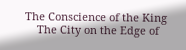The Conscience of the King
    The City on the Edge of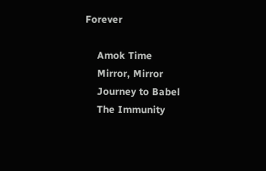Forever

    Amok Time
    Mirror, Mirror
    Journey to Babel
    The Immunity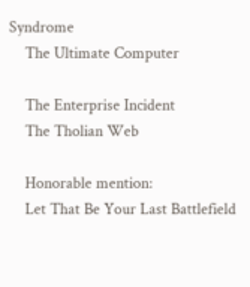Syndrome
    The Ultimate Computer

    The Enterprise Incident
    The Tholian Web

    Honorable mention:
    Let That Be Your Last Battlefield